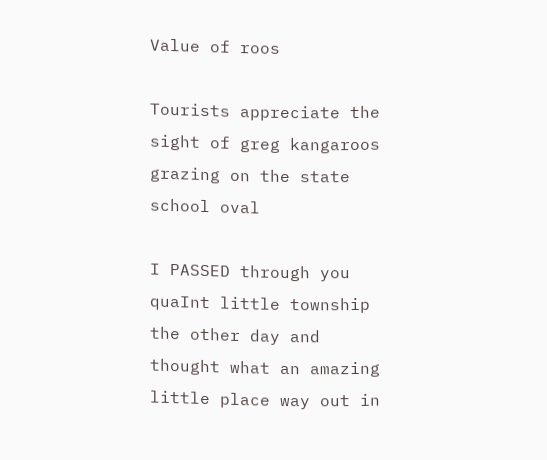Value of roos

Tourists appreciate the sight of greg kangaroos grazing on the state school oval

I PASSED through you quaInt little township the other day and thought what an amazing little place way out in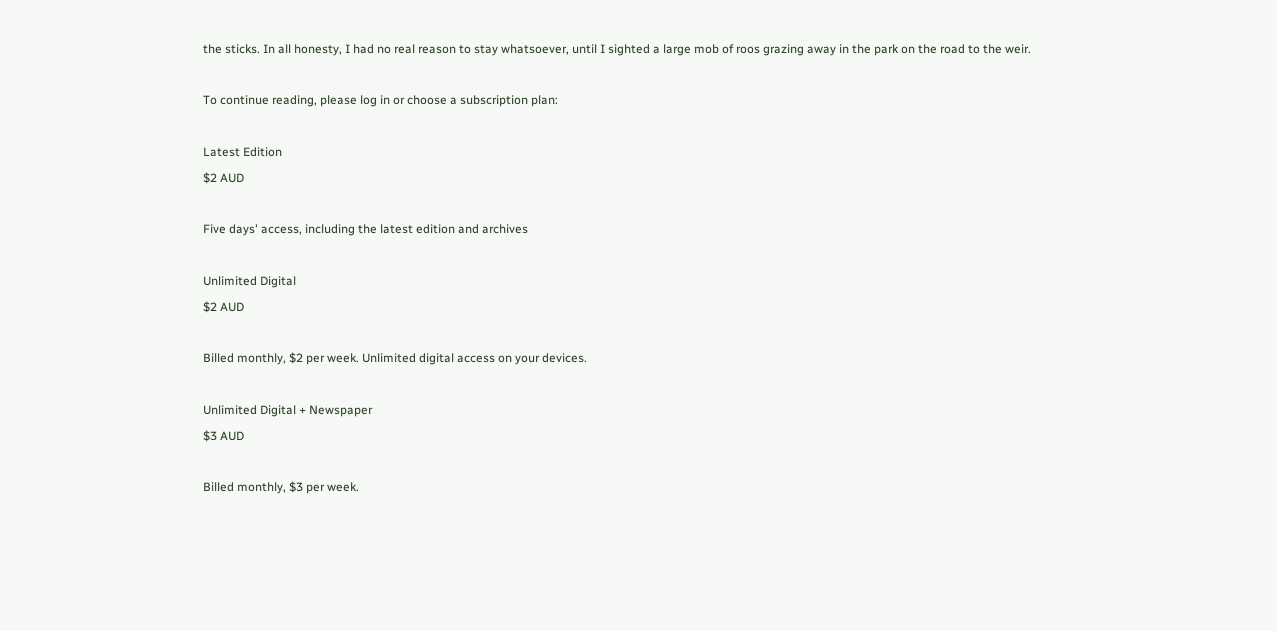the sticks. In all honesty, I had no real reason to stay whatsoever, until I sighted a large mob of roos grazing away in the park on the road to the weir.

To continue reading, please log in or choose a subscription plan:

Latest Edition
$2 AUD

Five days' access, including the latest edition and archives

Unlimited Digital
$2 AUD

Billed monthly, $2 per week. Unlimited digital access on your devices.

Unlimited Digital + Newspaper
$3 AUD

Billed monthly, $3 per week.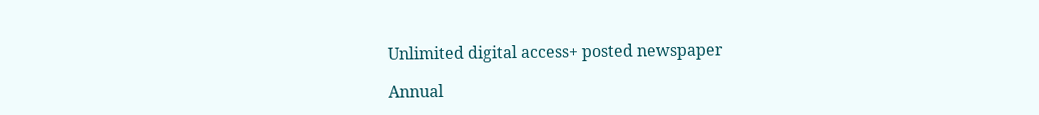Unlimited digital access+ posted newspaper

Annual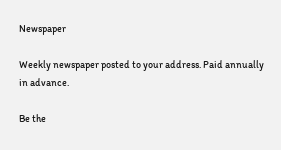Newspaper

Weekly newspaper posted to your address. Paid annually in advance.

Be the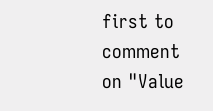first to comment on "Value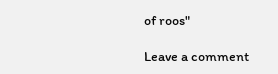of roos"

Leave a comment